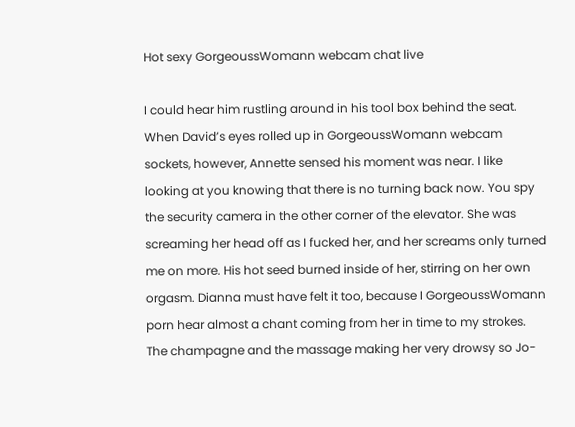Hot sexy GorgeoussWomann webcam chat live

I could hear him rustling around in his tool box behind the seat. When David’s eyes rolled up in GorgeoussWomann webcam sockets, however, Annette sensed his moment was near. I like looking at you knowing that there is no turning back now. You spy the security camera in the other corner of the elevator. She was screaming her head off as I fucked her, and her screams only turned me on more. His hot seed burned inside of her, stirring on her own orgasm. Dianna must have felt it too, because I GorgeoussWomann porn hear almost a chant coming from her in time to my strokes. The champagne and the massage making her very drowsy so Jo-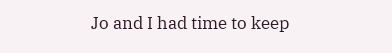Jo and I had time to keep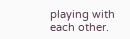playing with each other.